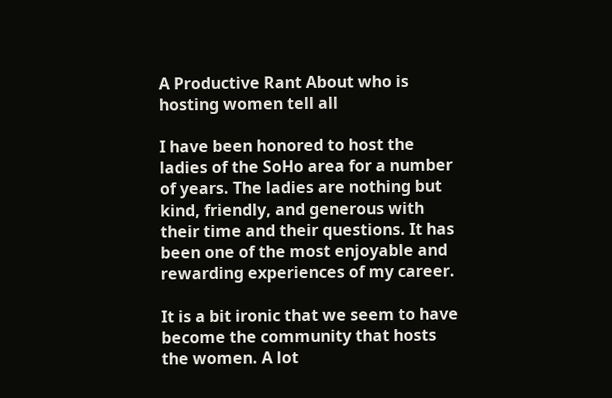A Productive Rant About who is hosting women tell all

I have been honored to host the ladies of the SoHo area for a number of years. The ladies are nothing but kind, friendly, and generous with their time and their questions. It has been one of the most enjoyable and rewarding experiences of my career.

It is a bit ironic that we seem to have become the community that hosts the women. A lot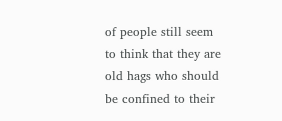of people still seem to think that they are old hags who should be confined to their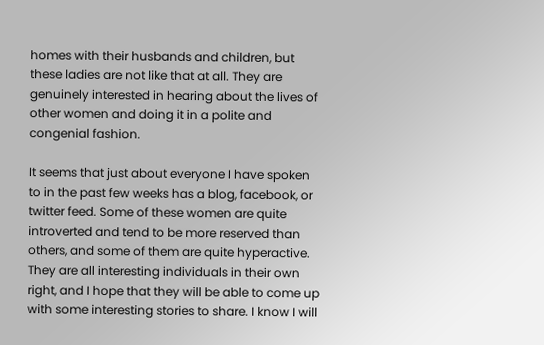homes with their husbands and children, but these ladies are not like that at all. They are genuinely interested in hearing about the lives of other women and doing it in a polite and congenial fashion.

It seems that just about everyone I have spoken to in the past few weeks has a blog, facebook, or twitter feed. Some of these women are quite introverted and tend to be more reserved than others, and some of them are quite hyperactive. They are all interesting individuals in their own right, and I hope that they will be able to come up with some interesting stories to share. I know I will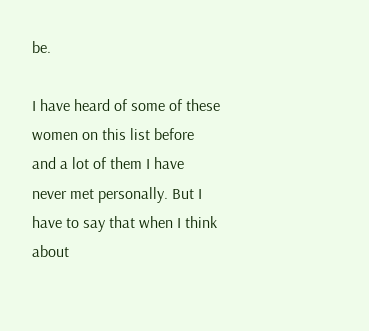be.

I have heard of some of these women on this list before and a lot of them I have never met personally. But I have to say that when I think about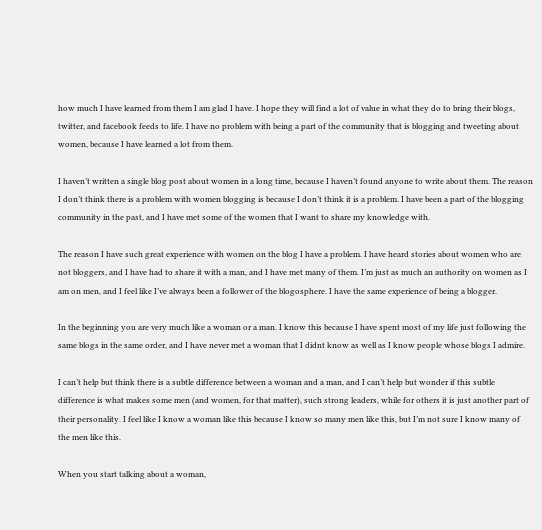how much I have learned from them I am glad I have. I hope they will find a lot of value in what they do to bring their blogs, twitter, and facebook feeds to life. I have no problem with being a part of the community that is blogging and tweeting about women, because I have learned a lot from them.

I haven’t written a single blog post about women in a long time, because I haven’t found anyone to write about them. The reason I don’t think there is a problem with women blogging is because I don’t think it is a problem. I have been a part of the blogging community in the past, and I have met some of the women that I want to share my knowledge with.

The reason I have such great experience with women on the blog I have a problem. I have heard stories about women who are not bloggers, and I have had to share it with a man, and I have met many of them. I’m just as much an authority on women as I am on men, and I feel like I’ve always been a follower of the blogosphere. I have the same experience of being a blogger.

In the beginning you are very much like a woman or a man. I know this because I have spent most of my life just following the same blogs in the same order, and I have never met a woman that I didnt know as well as I know people whose blogs I admire.

I can’t help but think there is a subtle difference between a woman and a man, and I can’t help but wonder if this subtle difference is what makes some men (and women, for that matter), such strong leaders, while for others it is just another part of their personality. I feel like I know a woman like this because I know so many men like this, but I’m not sure I know many of the men like this.

When you start talking about a woman,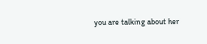you are talking about her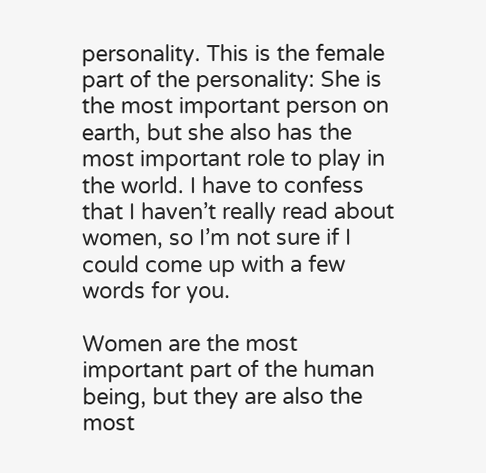personality. This is the female part of the personality: She is the most important person on earth, but she also has the most important role to play in the world. I have to confess that I haven’t really read about women, so I’m not sure if I could come up with a few words for you.

Women are the most important part of the human being, but they are also the most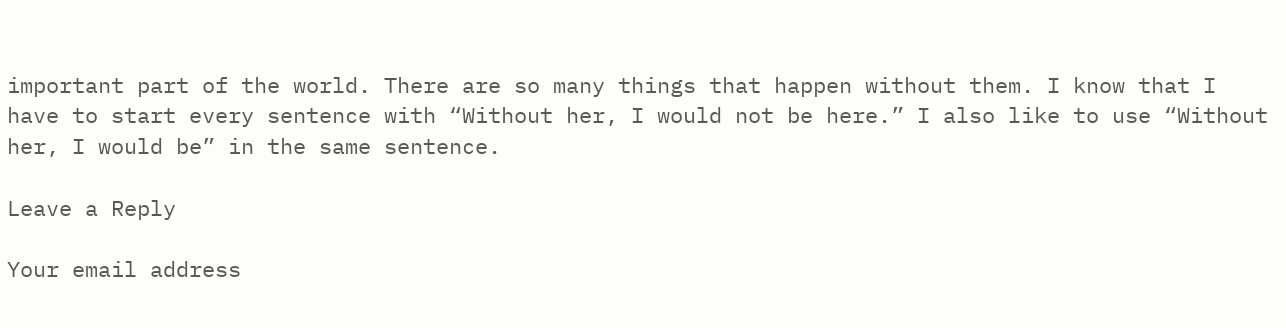important part of the world. There are so many things that happen without them. I know that I have to start every sentence with “Without her, I would not be here.” I also like to use “Without her, I would be” in the same sentence.

Leave a Reply

Your email address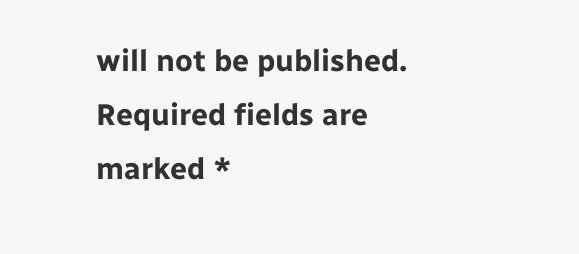will not be published. Required fields are marked *